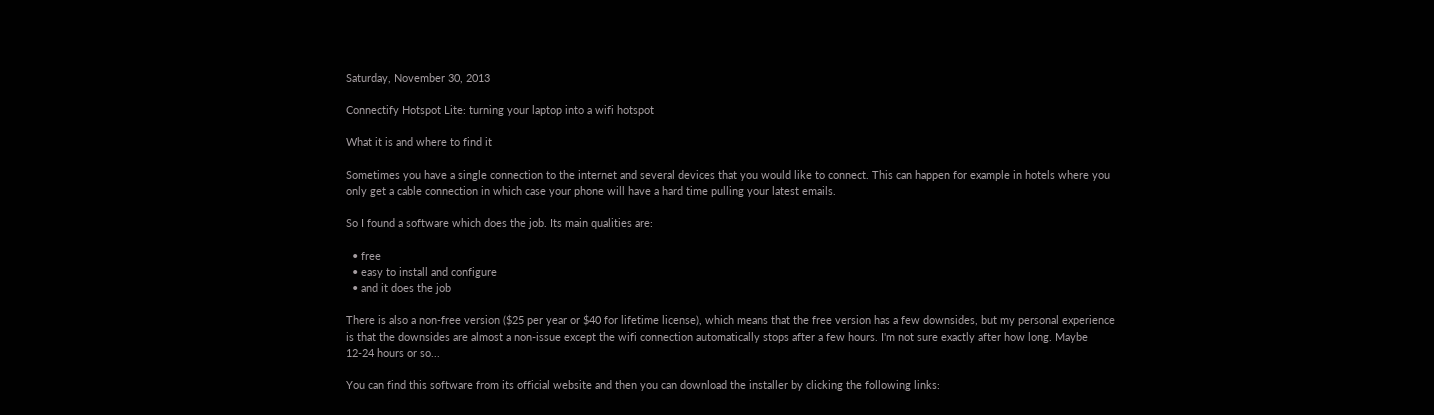Saturday, November 30, 2013

Connectify Hotspot Lite: turning your laptop into a wifi hotspot

What it is and where to find it

Sometimes you have a single connection to the internet and several devices that you would like to connect. This can happen for example in hotels where you only get a cable connection in which case your phone will have a hard time pulling your latest emails.

So I found a software which does the job. Its main qualities are:

  • free
  • easy to install and configure
  • and it does the job

There is also a non-free version ($25 per year or $40 for lifetime license), which means that the free version has a few downsides, but my personal experience is that the downsides are almost a non-issue except the wifi connection automatically stops after a few hours. I'm not sure exactly after how long. Maybe 12-24 hours or so...

You can find this software from its official website and then you can download the installer by clicking the following links: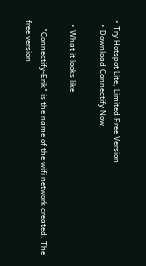• Try Hotspot Lite, Limited Free Version
  • Download Connectify Now

  • What it looks like

    "Connectify-Erik" is the name of the wifi network created. The free version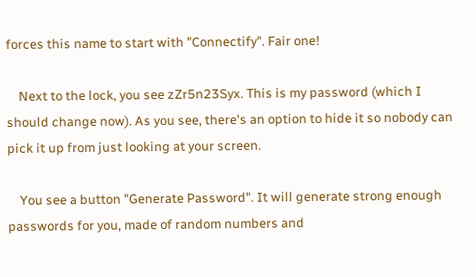forces this name to start with "Connectify". Fair one!

    Next to the lock, you see zZr5n23Syx. This is my password (which I should change now). As you see, there's an option to hide it so nobody can pick it up from just looking at your screen.

    You see a button "Generate Password". It will generate strong enough passwords for you, made of random numbers and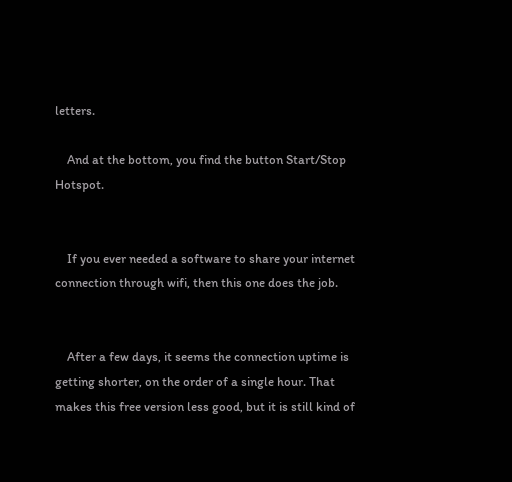letters.

    And at the bottom, you find the button Start/Stop Hotspot.


    If you ever needed a software to share your internet connection through wifi, then this one does the job.


    After a few days, it seems the connection uptime is getting shorter, on the order of a single hour. That makes this free version less good, but it is still kind of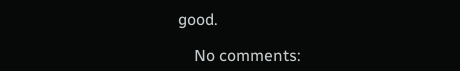good.

    No comments: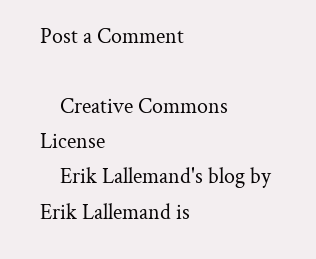Post a Comment

    Creative Commons License
    Erik Lallemand's blog by Erik Lallemand is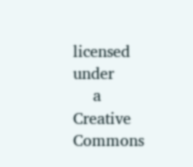licensed under
    a Creative Commons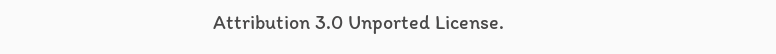Attribution 3.0 Unported License.